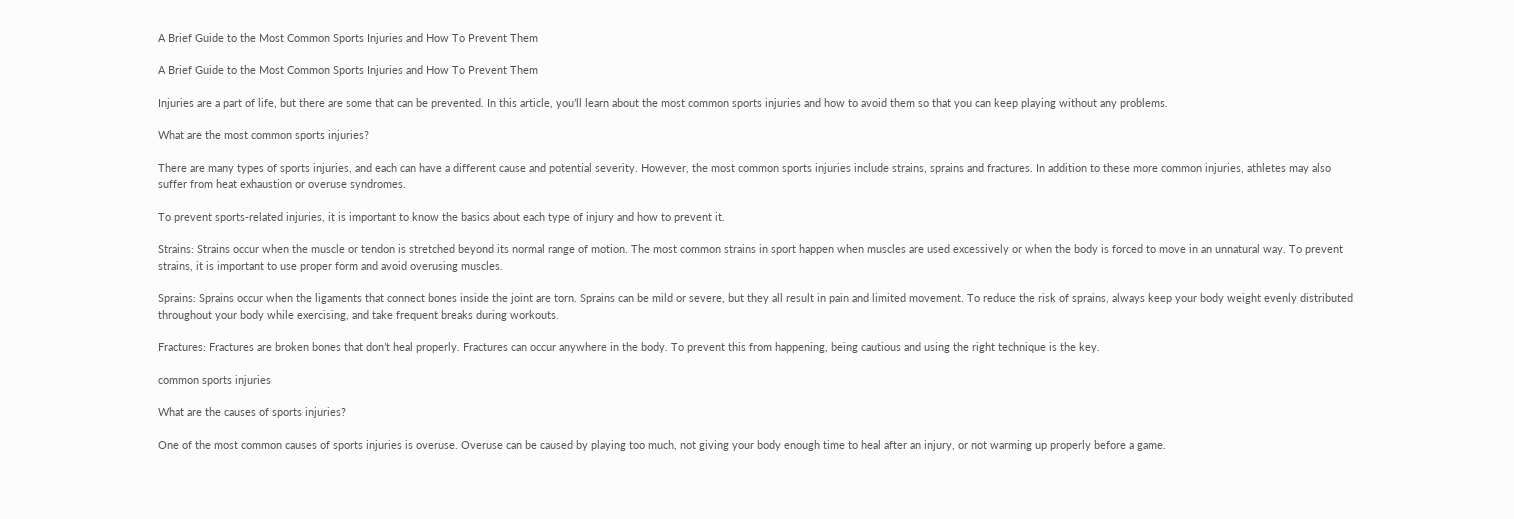A Brief Guide to the Most Common Sports Injuries and How To Prevent Them

A Brief Guide to the Most Common Sports Injuries and How To Prevent Them

Injuries are a part of life, but there are some that can be prevented. In this article, you’ll learn about the most common sports injuries and how to avoid them so that you can keep playing without any problems.

What are the most common sports injuries?

There are many types of sports injuries, and each can have a different cause and potential severity. However, the most common sports injuries include strains, sprains and fractures. In addition to these more common injuries, athletes may also suffer from heat exhaustion or overuse syndromes.

To prevent sports-related injuries, it is important to know the basics about each type of injury and how to prevent it.

Strains: Strains occur when the muscle or tendon is stretched beyond its normal range of motion. The most common strains in sport happen when muscles are used excessively or when the body is forced to move in an unnatural way. To prevent strains, it is important to use proper form and avoid overusing muscles.

Sprains: Sprains occur when the ligaments that connect bones inside the joint are torn. Sprains can be mild or severe, but they all result in pain and limited movement. To reduce the risk of sprains, always keep your body weight evenly distributed throughout your body while exercising, and take frequent breaks during workouts.

Fractures: Fractures are broken bones that don’t heal properly. Fractures can occur anywhere in the body. To prevent this from happening, being cautious and using the right technique is the key.

common sports injuries

What are the causes of sports injuries?

One of the most common causes of sports injuries is overuse. Overuse can be caused by playing too much, not giving your body enough time to heal after an injury, or not warming up properly before a game.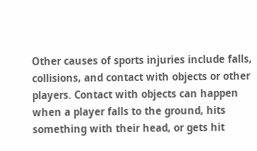Other causes of sports injuries include falls, collisions, and contact with objects or other players. Contact with objects can happen when a player falls to the ground, hits something with their head, or gets hit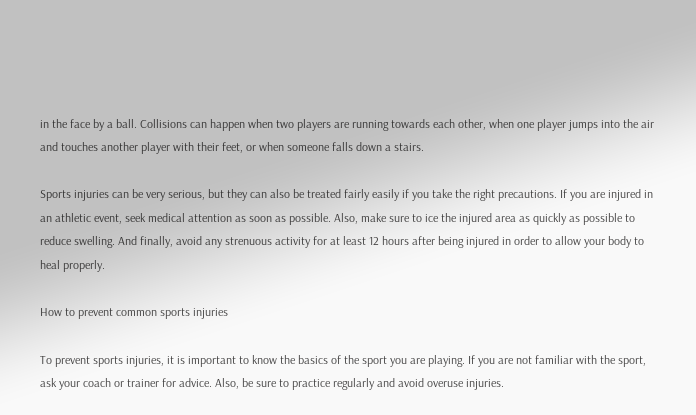in the face by a ball. Collisions can happen when two players are running towards each other, when one player jumps into the air and touches another player with their feet, or when someone falls down a stairs.

Sports injuries can be very serious, but they can also be treated fairly easily if you take the right precautions. If you are injured in an athletic event, seek medical attention as soon as possible. Also, make sure to ice the injured area as quickly as possible to reduce swelling. And finally, avoid any strenuous activity for at least 12 hours after being injured in order to allow your body to heal properly.

How to prevent common sports injuries

To prevent sports injuries, it is important to know the basics of the sport you are playing. If you are not familiar with the sport, ask your coach or trainer for advice. Also, be sure to practice regularly and avoid overuse injuries.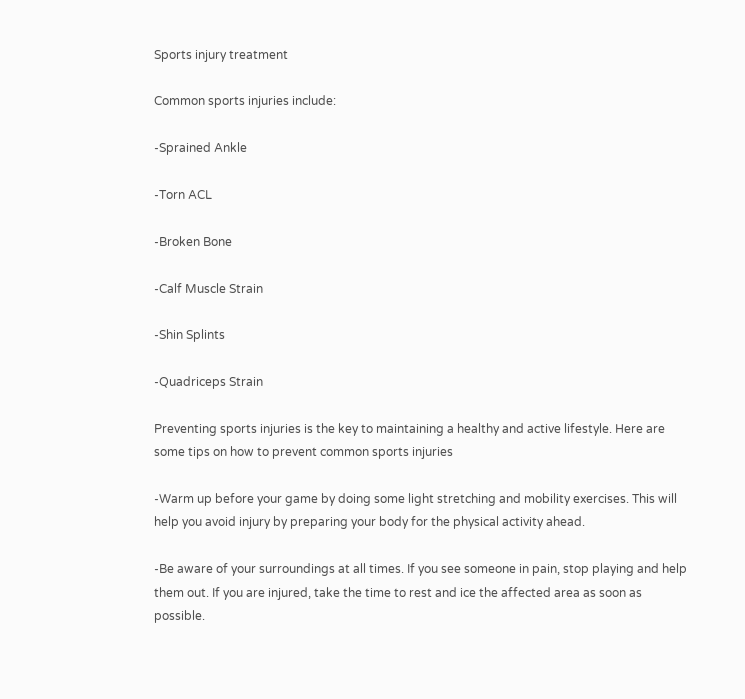Sports injury treatment

Common sports injuries include:

-Sprained Ankle

-Torn ACL

-Broken Bone

-Calf Muscle Strain

-Shin Splints

-Quadriceps Strain

Preventing sports injuries is the key to maintaining a healthy and active lifestyle. Here are some tips on how to prevent common sports injuries

-Warm up before your game by doing some light stretching and mobility exercises. This will help you avoid injury by preparing your body for the physical activity ahead.

-Be aware of your surroundings at all times. If you see someone in pain, stop playing and help them out. If you are injured, take the time to rest and ice the affected area as soon as possible.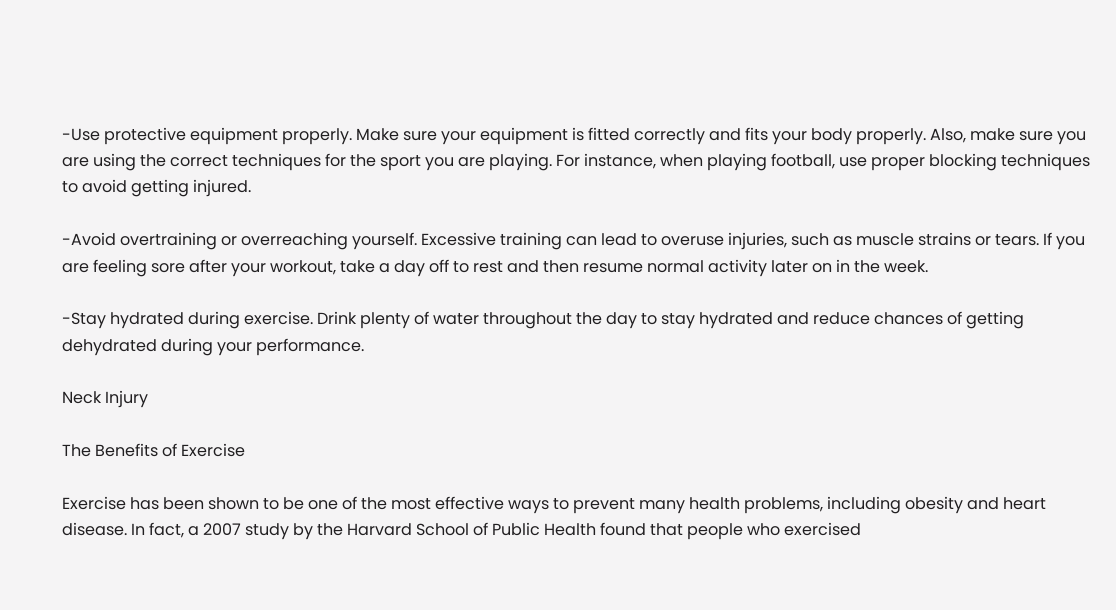-Use protective equipment properly. Make sure your equipment is fitted correctly and fits your body properly. Also, make sure you are using the correct techniques for the sport you are playing. For instance, when playing football, use proper blocking techniques to avoid getting injured.

-Avoid overtraining or overreaching yourself. Excessive training can lead to overuse injuries, such as muscle strains or tears. If you are feeling sore after your workout, take a day off to rest and then resume normal activity later on in the week.

-Stay hydrated during exercise. Drink plenty of water throughout the day to stay hydrated and reduce chances of getting dehydrated during your performance.

Neck Injury

The Benefits of Exercise

Exercise has been shown to be one of the most effective ways to prevent many health problems, including obesity and heart disease. In fact, a 2007 study by the Harvard School of Public Health found that people who exercised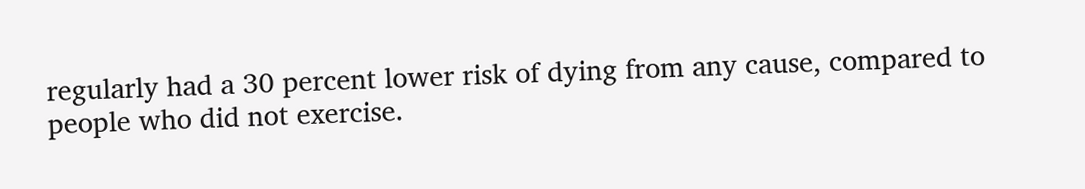regularly had a 30 percent lower risk of dying from any cause, compared to people who did not exercise.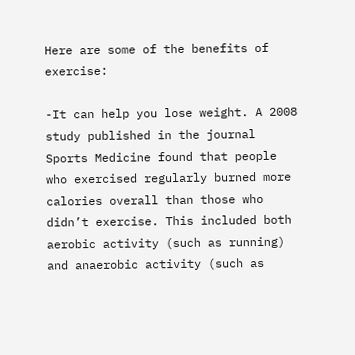Here are some of the benefits of exercise:

-It can help you lose weight. A 2008 study published in the journal Sports Medicine found that people who exercised regularly burned more calories overall than those who didn’t exercise. This included both aerobic activity (such as running) and anaerobic activity (such as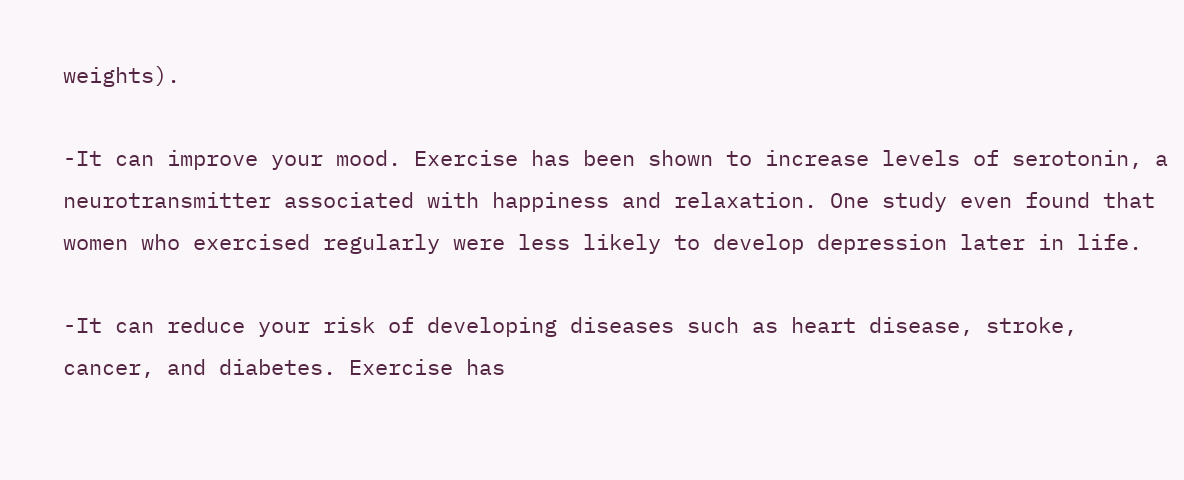weights).

-It can improve your mood. Exercise has been shown to increase levels of serotonin, a neurotransmitter associated with happiness and relaxation. One study even found that women who exercised regularly were less likely to develop depression later in life.

-It can reduce your risk of developing diseases such as heart disease, stroke, cancer, and diabetes. Exercise has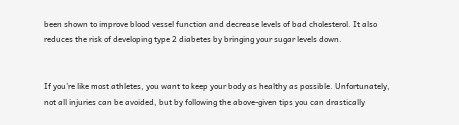been shown to improve blood vessel function and decrease levels of bad cholesterol. It also reduces the risk of developing type 2 diabetes by bringing your sugar levels down.


If you’re like most athletes, you want to keep your body as healthy as possible. Unfortunately, not all injuries can be avoided, but by following the above-given tips you can drastically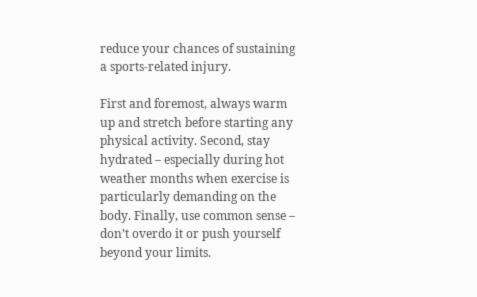reduce your chances of sustaining a sports-related injury.

First and foremost, always warm up and stretch before starting any physical activity. Second, stay hydrated – especially during hot weather months when exercise is particularly demanding on the body. Finally, use common sense – don’t overdo it or push yourself beyond your limits.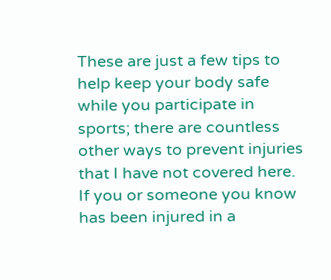These are just a few tips to help keep your body safe while you participate in sports; there are countless other ways to prevent injuries that I have not covered here. If you or someone you know has been injured in a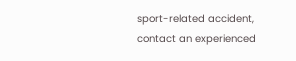sport-related accident, contact an experienced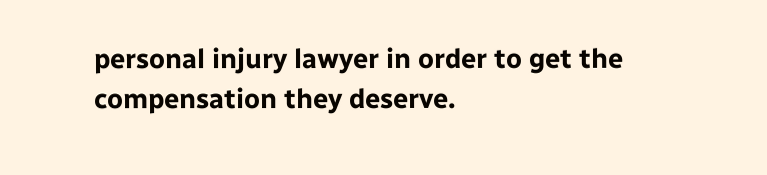personal injury lawyer in order to get the compensation they deserve.